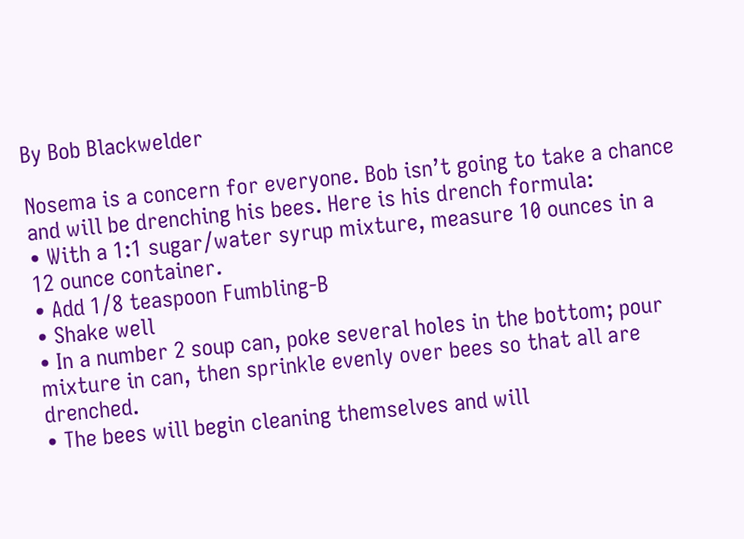By Bob Blackwelder

Nosema is a concern for everyone. Bob isn’t going to take a chance and will be drenching his bees. Here is his drench formula:
• With a 1:1 sugar/water syrup mixture, measure 10 ounces in a 12 ounce container.
• Add 1/8 teaspoon Fumbling-B
• Shake well
• In a number 2 soup can, poke several holes in the bottom; pour mixture in can, then sprinkle evenly over bees so that all are drenched.
• The bees will begin cleaning themselves and will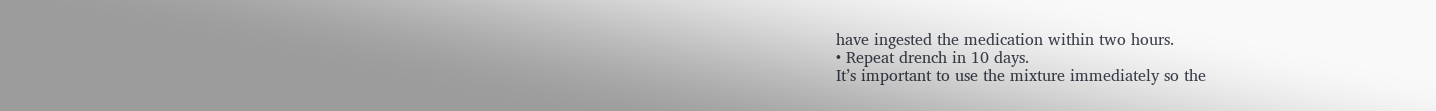have ingested the medication within two hours.
• Repeat drench in 10 days.
It’s important to use the mixture immediately so the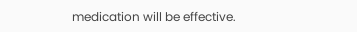medication will be effective.